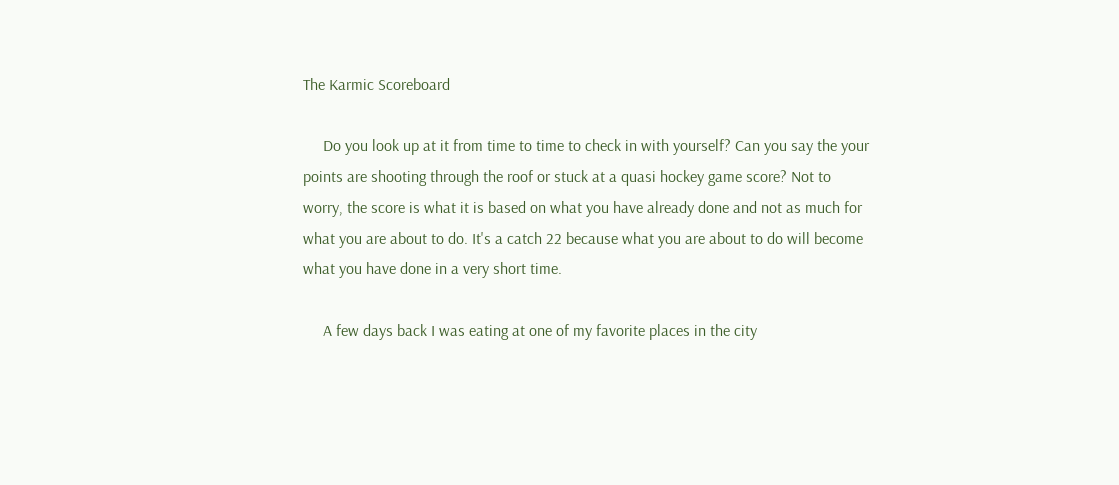The Karmic Scoreboard

     Do you look up at it from time to time to check in with yourself? Can you say the your points are shooting through the roof or stuck at a quasi hockey game score? Not to worry, the score is what it is based on what you have already done and not as much for what you are about to do. It's a catch 22 because what you are about to do will become what you have done in a very short time.

     A few days back I was eating at one of my favorite places in the city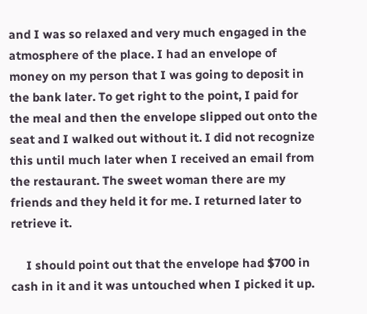and I was so relaxed and very much engaged in the atmosphere of the place. I had an envelope of money on my person that I was going to deposit in the bank later. To get right to the point, I paid for the meal and then the envelope slipped out onto the seat and I walked out without it. I did not recognize this until much later when I received an email from the restaurant. The sweet woman there are my friends and they held it for me. I returned later to retrieve it.

     I should point out that the envelope had $700 in cash in it and it was untouched when I picked it up.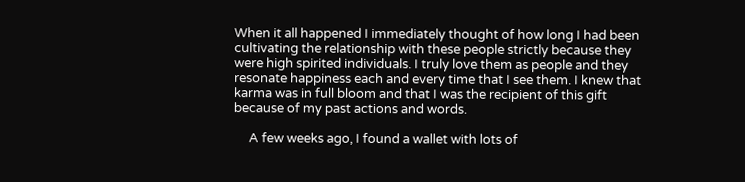When it all happened I immediately thought of how long I had been cultivating the relationship with these people strictly because they were high spirited individuals. I truly love them as people and they resonate happiness each and every time that I see them. I knew that karma was in full bloom and that I was the recipient of this gift because of my past actions and words.

     A few weeks ago, I found a wallet with lots of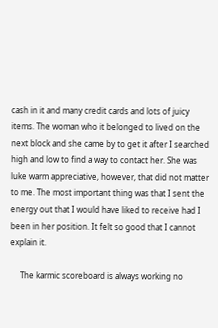cash in it and many credit cards and lots of juicy items. The woman who it belonged to lived on the next block and she came by to get it after I searched high and low to find a way to contact her. She was luke warm appreciative, however, that did not matter to me. The most important thing was that I sent the energy out that I would have liked to receive had I been in her position. It felt so good that I cannot explain it.

     The karmic scoreboard is always working no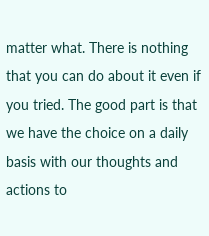matter what. There is nothing that you can do about it even if you tried. The good part is that we have the choice on a daily basis with our thoughts and actions to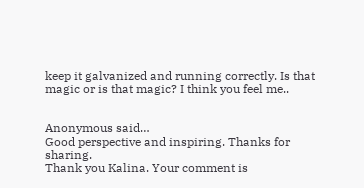keep it galvanized and running correctly. Is that magic or is that magic? I think you feel me..


Anonymous said…
Good perspective and inspiring. Thanks for sharing.
Thank you Kalina. Your comment is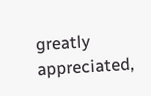greatly appreciated,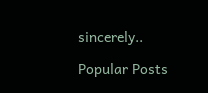sincerely..

Popular Posts